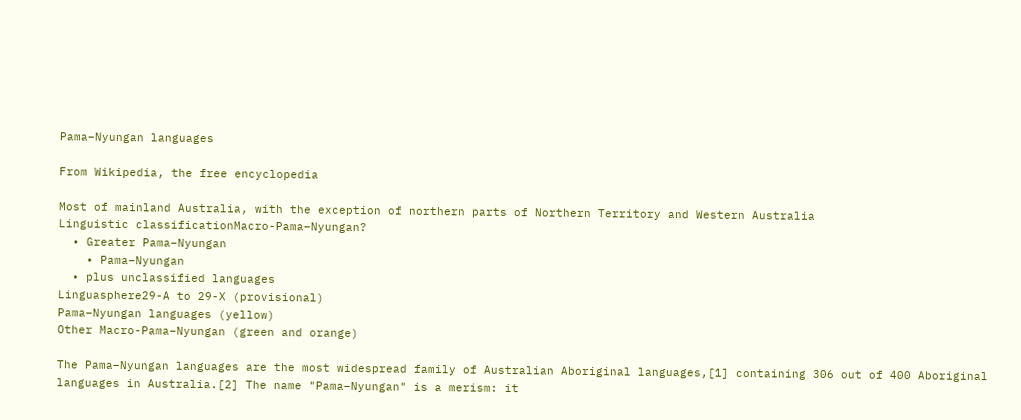Pama–Nyungan languages

From Wikipedia, the free encyclopedia

Most of mainland Australia, with the exception of northern parts of Northern Territory and Western Australia
Linguistic classificationMacro-Pama–Nyungan?
  • Greater Pama–Nyungan
    • Pama–Nyungan
  • plus unclassified languages
Linguasphere29-A to 29-X (provisional)
Pama–Nyungan languages (yellow)
Other Macro-Pama–Nyungan (green and orange)

The Pama–Nyungan languages are the most widespread family of Australian Aboriginal languages,[1] containing 306 out of 400 Aboriginal languages in Australia.[2] The name "Pama–Nyungan" is a merism: it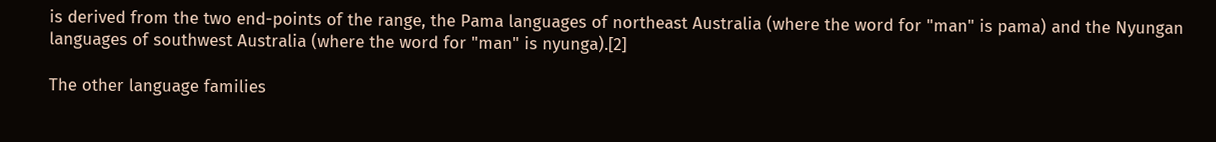is derived from the two end-points of the range, the Pama languages of northeast Australia (where the word for "man" is pama) and the Nyungan languages of southwest Australia (where the word for "man" is nyunga).[2]

The other language families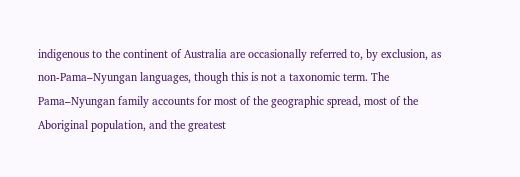indigenous to the continent of Australia are occasionally referred to, by exclusion, as non-Pama–Nyungan languages, though this is not a taxonomic term. The Pama–Nyungan family accounts for most of the geographic spread, most of the Aboriginal population, and the greatest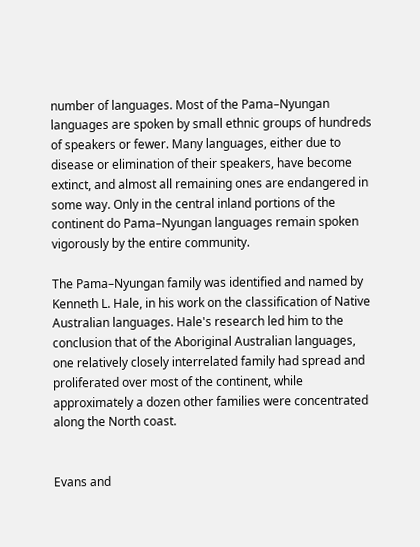number of languages. Most of the Pama–Nyungan languages are spoken by small ethnic groups of hundreds of speakers or fewer. Many languages, either due to disease or elimination of their speakers, have become extinct, and almost all remaining ones are endangered in some way. Only in the central inland portions of the continent do Pama–Nyungan languages remain spoken vigorously by the entire community.

The Pama–Nyungan family was identified and named by Kenneth L. Hale, in his work on the classification of Native Australian languages. Hale's research led him to the conclusion that of the Aboriginal Australian languages, one relatively closely interrelated family had spread and proliferated over most of the continent, while approximately a dozen other families were concentrated along the North coast.


Evans and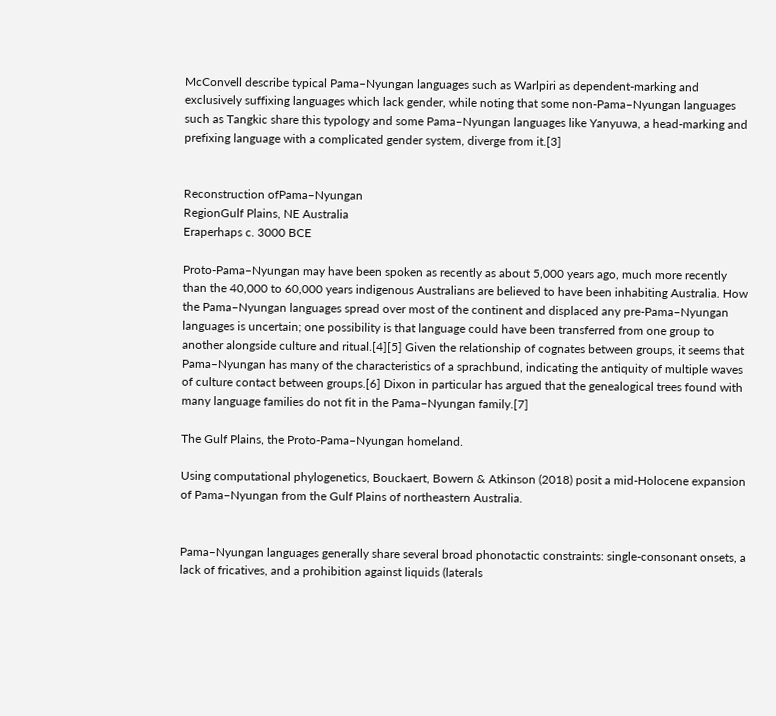McConvell describe typical Pama–Nyungan languages such as Warlpiri as dependent-marking and exclusively suffixing languages which lack gender, while noting that some non-Pama–Nyungan languages such as Tangkic share this typology and some Pama–Nyungan languages like Yanyuwa, a head-marking and prefixing language with a complicated gender system, diverge from it.[3]


Reconstruction ofPama–Nyungan
RegionGulf Plains, NE Australia
Eraperhaps c. 3000 BCE

Proto-Pama–Nyungan may have been spoken as recently as about 5,000 years ago, much more recently than the 40,000 to 60,000 years indigenous Australians are believed to have been inhabiting Australia. How the Pama–Nyungan languages spread over most of the continent and displaced any pre-Pama–Nyungan languages is uncertain; one possibility is that language could have been transferred from one group to another alongside culture and ritual.[4][5] Given the relationship of cognates between groups, it seems that Pama–Nyungan has many of the characteristics of a sprachbund, indicating the antiquity of multiple waves of culture contact between groups.[6] Dixon in particular has argued that the genealogical trees found with many language families do not fit in the Pama–Nyungan family.[7]

The Gulf Plains, the Proto-Pama–Nyungan homeland.

Using computational phylogenetics, Bouckaert, Bowern & Atkinson (2018) posit a mid-Holocene expansion of Pama–Nyungan from the Gulf Plains of northeastern Australia.


Pama–Nyungan languages generally share several broad phonotactic constraints: single-consonant onsets, a lack of fricatives, and a prohibition against liquids (laterals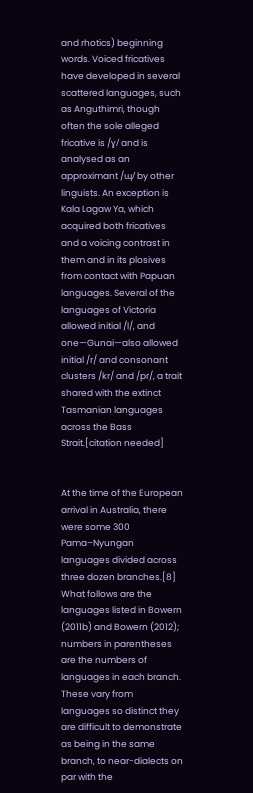and rhotics) beginning words. Voiced fricatives have developed in several scattered languages, such as Anguthimri, though often the sole alleged fricative is /ɣ/ and is analysed as an approximant /ɰ/ by other linguists. An exception is Kala Lagaw Ya, which acquired both fricatives and a voicing contrast in them and in its plosives from contact with Papuan languages. Several of the languages of Victoria allowed initial /l/, and one—Gunai—also allowed initial /r/ and consonant clusters /kr/ and /pr/, a trait shared with the extinct Tasmanian languages across the Bass Strait.[citation needed]


At the time of the European arrival in Australia, there were some 300 Pama–Nyungan languages divided across three dozen branches.[8] What follows are the languages listed in Bowern (2011b) and Bowern (2012); numbers in parentheses are the numbers of languages in each branch. These vary from languages so distinct they are difficult to demonstrate as being in the same branch, to near-dialects on par with the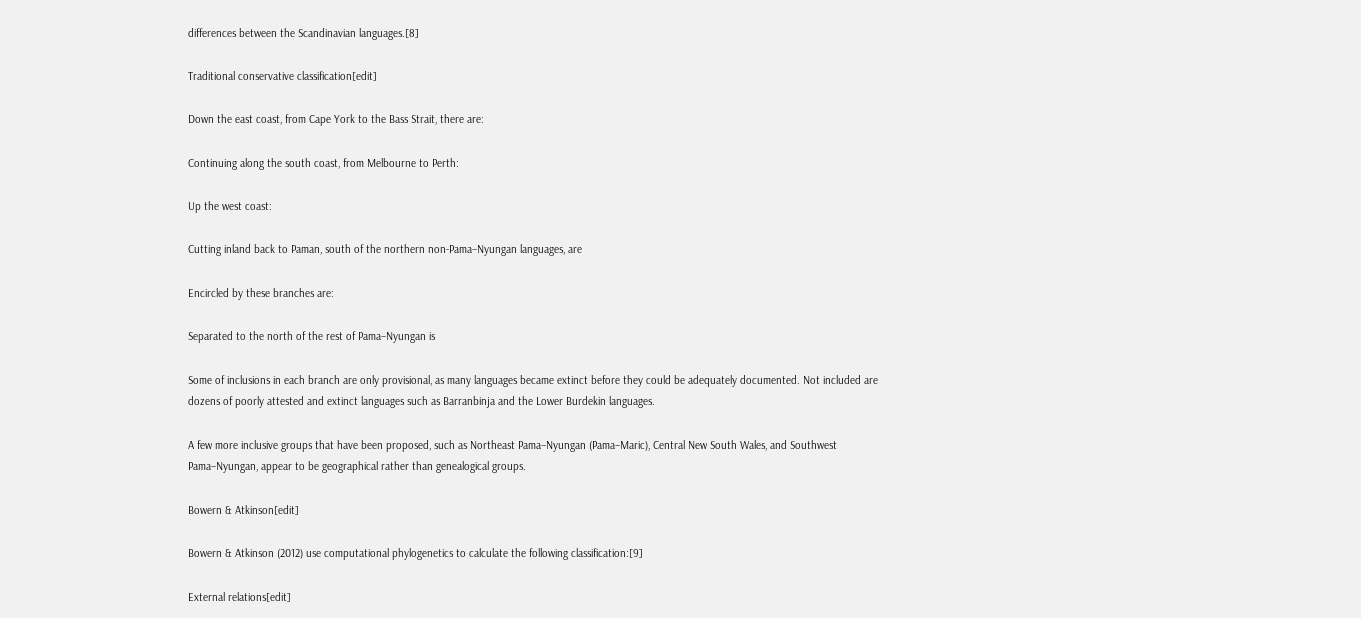differences between the Scandinavian languages.[8]

Traditional conservative classification[edit]

Down the east coast, from Cape York to the Bass Strait, there are:

Continuing along the south coast, from Melbourne to Perth:

Up the west coast:

Cutting inland back to Paman, south of the northern non-Pama–Nyungan languages, are

Encircled by these branches are:

Separated to the north of the rest of Pama–Nyungan is

Some of inclusions in each branch are only provisional, as many languages became extinct before they could be adequately documented. Not included are dozens of poorly attested and extinct languages such as Barranbinja and the Lower Burdekin languages.

A few more inclusive groups that have been proposed, such as Northeast Pama–Nyungan (Pama–Maric), Central New South Wales, and Southwest Pama–Nyungan, appear to be geographical rather than genealogical groups.

Bowern & Atkinson[edit]

Bowern & Atkinson (2012) use computational phylogenetics to calculate the following classification:[9]

External relations[edit]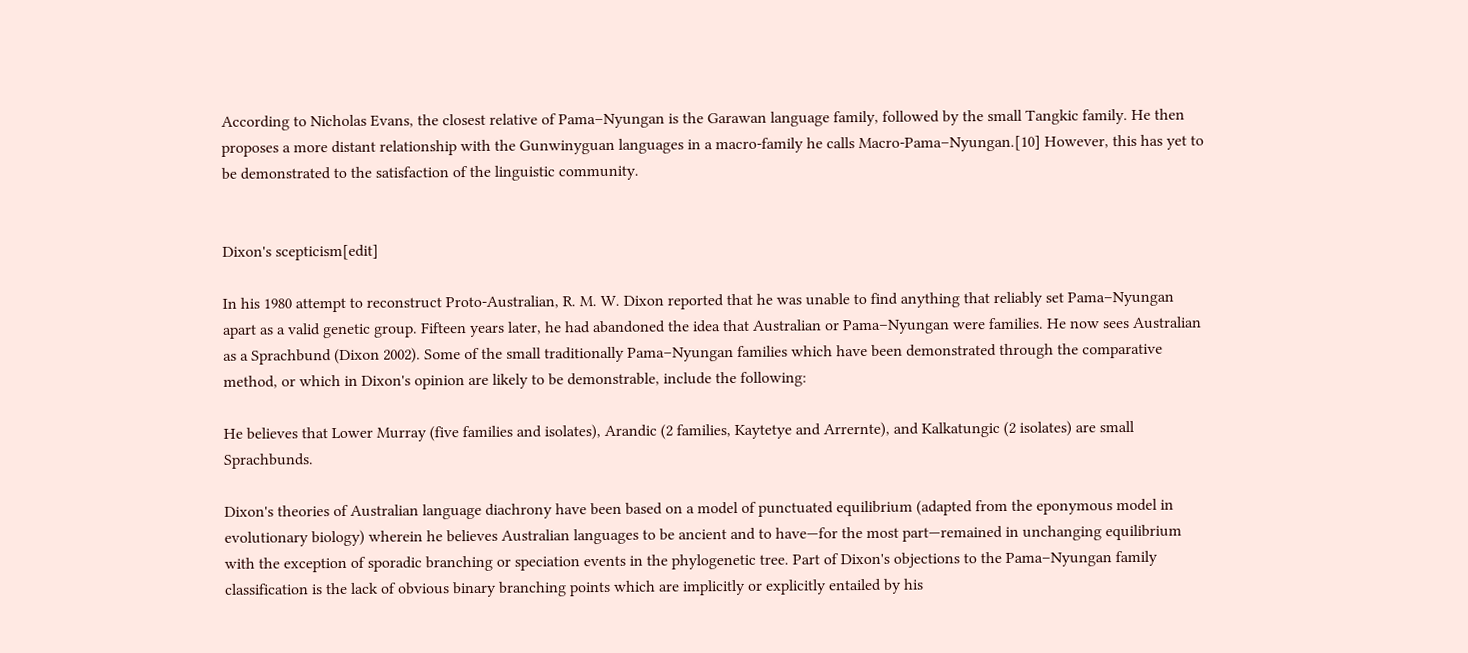According to Nicholas Evans, the closest relative of Pama–Nyungan is the Garawan language family, followed by the small Tangkic family. He then proposes a more distant relationship with the Gunwinyguan languages in a macro-family he calls Macro-Pama–Nyungan.[10] However, this has yet to be demonstrated to the satisfaction of the linguistic community.


Dixon's scepticism[edit]

In his 1980 attempt to reconstruct Proto-Australian, R. M. W. Dixon reported that he was unable to find anything that reliably set Pama–Nyungan apart as a valid genetic group. Fifteen years later, he had abandoned the idea that Australian or Pama–Nyungan were families. He now sees Australian as a Sprachbund (Dixon 2002). Some of the small traditionally Pama–Nyungan families which have been demonstrated through the comparative method, or which in Dixon's opinion are likely to be demonstrable, include the following:

He believes that Lower Murray (five families and isolates), Arandic (2 families, Kaytetye and Arrernte), and Kalkatungic (2 isolates) are small Sprachbunds.

Dixon's theories of Australian language diachrony have been based on a model of punctuated equilibrium (adapted from the eponymous model in evolutionary biology) wherein he believes Australian languages to be ancient and to have—for the most part—remained in unchanging equilibrium with the exception of sporadic branching or speciation events in the phylogenetic tree. Part of Dixon's objections to the Pama–Nyungan family classification is the lack of obvious binary branching points which are implicitly or explicitly entailed by his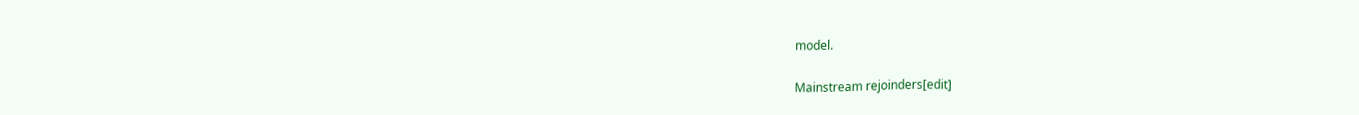model.

Mainstream rejoinders[edit]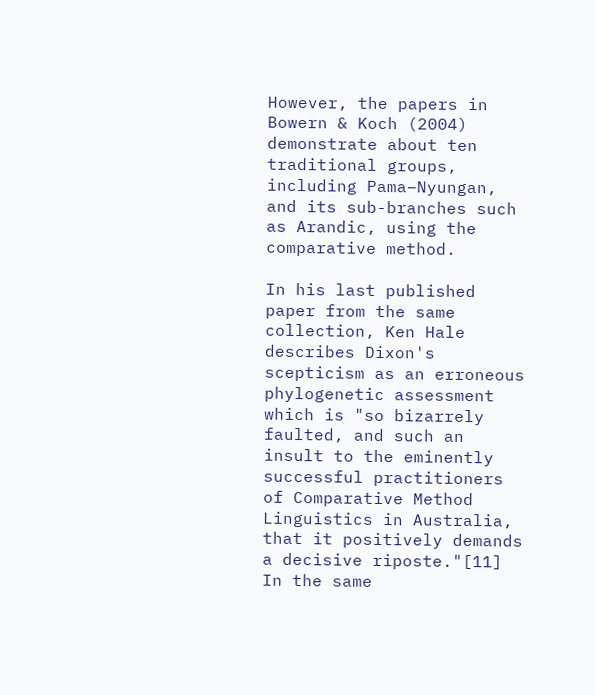However, the papers in Bowern & Koch (2004) demonstrate about ten traditional groups, including Pama–Nyungan, and its sub-branches such as Arandic, using the comparative method.

In his last published paper from the same collection, Ken Hale describes Dixon's scepticism as an erroneous phylogenetic assessment which is "so bizarrely faulted, and such an insult to the eminently successful practitioners of Comparative Method Linguistics in Australia, that it positively demands a decisive riposte."[11] In the same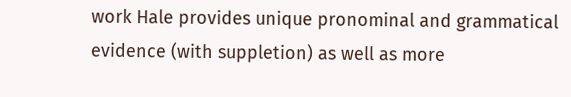work Hale provides unique pronominal and grammatical evidence (with suppletion) as well as more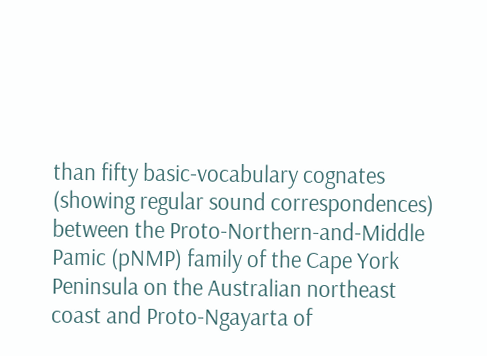than fifty basic-vocabulary cognates (showing regular sound correspondences) between the Proto-Northern-and-Middle Pamic (pNMP) family of the Cape York Peninsula on the Australian northeast coast and Proto-Ngayarta of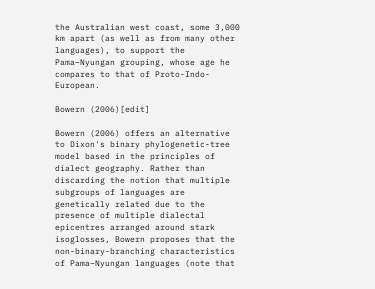the Australian west coast, some 3,000 km apart (as well as from many other languages), to support the Pama–Nyungan grouping, whose age he compares to that of Proto-Indo-European.

Bowern (2006)[edit]

Bowern (2006) offers an alternative to Dixon's binary phylogenetic-tree model based in the principles of dialect geography. Rather than discarding the notion that multiple subgroups of languages are genetically related due to the presence of multiple dialectal epicentres arranged around stark isoglosses, Bowern proposes that the non-binary-branching characteristics of Pama–Nyungan languages (note that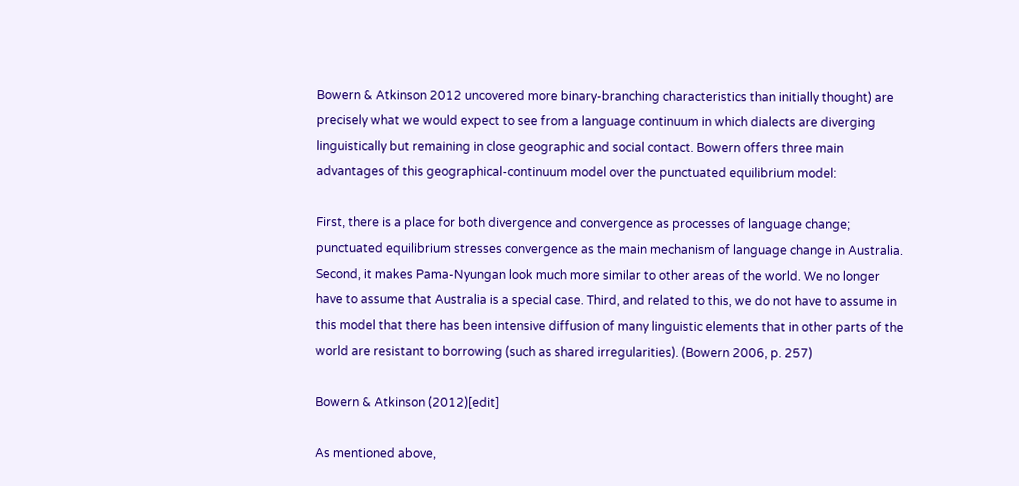Bowern & Atkinson 2012 uncovered more binary-branching characteristics than initially thought) are precisely what we would expect to see from a language continuum in which dialects are diverging linguistically but remaining in close geographic and social contact. Bowern offers three main advantages of this geographical-continuum model over the punctuated equilibrium model:

First, there is a place for both divergence and convergence as processes of language change; punctuated equilibrium stresses convergence as the main mechanism of language change in Australia. Second, it makes Pama-Nyungan look much more similar to other areas of the world. We no longer have to assume that Australia is a special case. Third, and related to this, we do not have to assume in this model that there has been intensive diffusion of many linguistic elements that in other parts of the world are resistant to borrowing (such as shared irregularities). (Bowern 2006, p. 257)

Bowern & Atkinson (2012)[edit]

As mentioned above,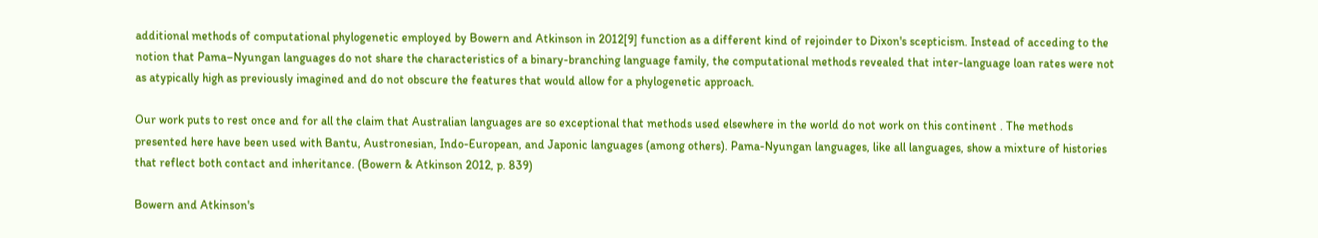additional methods of computational phylogenetic employed by Bowern and Atkinson in 2012[9] function as a different kind of rejoinder to Dixon's scepticism. Instead of acceding to the notion that Pama–Nyungan languages do not share the characteristics of a binary-branching language family, the computational methods revealed that inter-language loan rates were not as atypically high as previously imagined and do not obscure the features that would allow for a phylogenetic approach.

Our work puts to rest once and for all the claim that Australian languages are so exceptional that methods used elsewhere in the world do not work on this continent . The methods presented here have been used with Bantu, Austronesian, Indo-European, and Japonic languages (among others). Pama-Nyungan languages, like all languages, show a mixture of histories that reflect both contact and inheritance. (Bowern & Atkinson 2012, p. 839)

Bowern and Atkinson's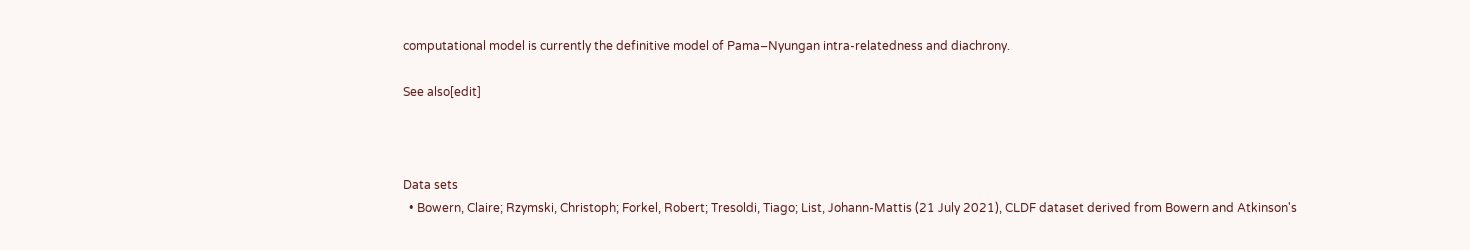computational model is currently the definitive model of Pama–Nyungan intra-relatedness and diachrony.

See also[edit]



Data sets
  • Bowern, Claire; Rzymski, Christoph; Forkel, Robert; Tresoldi, Tiago; List, Johann-Mattis (21 July 2021), CLDF dataset derived from Bowern and Atkinson's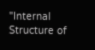"Internal Structure of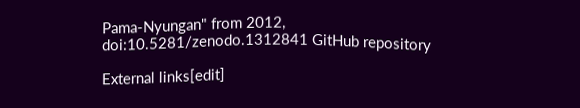Pama-Nyungan" from 2012, doi:10.5281/zenodo.1312841 GitHub repository

External links[edit]